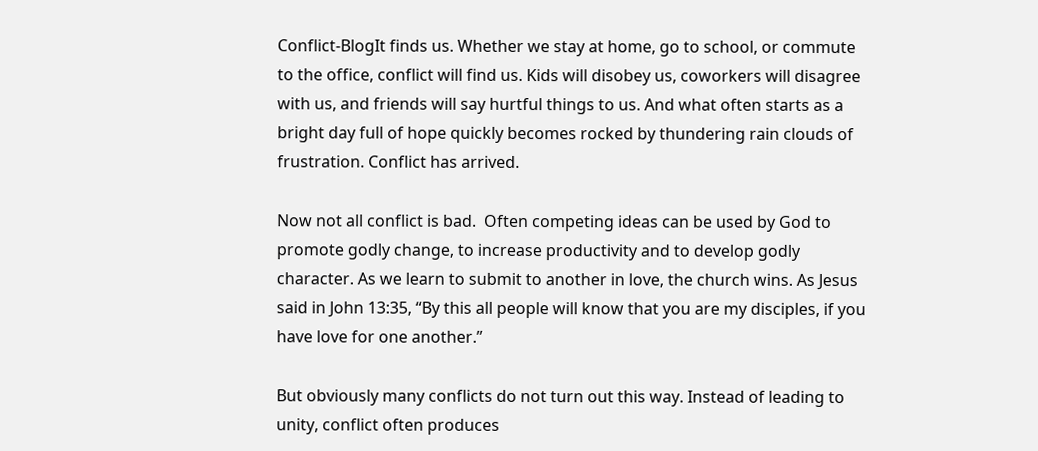Conflict-BlogIt finds us. Whether we stay at home, go to school, or commute to the office, conflict will find us. Kids will disobey us, coworkers will disagree with us, and friends will say hurtful things to us. And what often starts as a bright day full of hope quickly becomes rocked by thundering rain clouds of frustration. Conflict has arrived.

Now not all conflict is bad.  Often competing ideas can be used by God to promote godly change, to increase productivity and to develop godly character. As we learn to submit to another in love, the church wins. As Jesus said in John 13:35, “By this all people will know that you are my disciples, if you have love for one another.”

But obviously many conflicts do not turn out this way. Instead of leading to unity, conflict often produces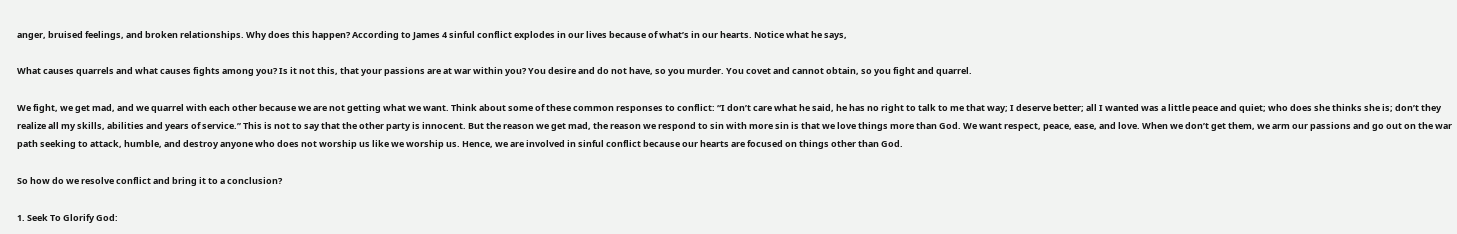anger, bruised feelings, and broken relationships. Why does this happen? According to James 4 sinful conflict explodes in our lives because of what’s in our hearts. Notice what he says,

What causes quarrels and what causes fights among you? Is it not this, that your passions are at war within you? You desire and do not have, so you murder. You covet and cannot obtain, so you fight and quarrel.

We fight, we get mad, and we quarrel with each other because we are not getting what we want. Think about some of these common responses to conflict: “I don’t care what he said, he has no right to talk to me that way; I deserve better; all I wanted was a little peace and quiet; who does she thinks she is; don’t they realize all my skills, abilities and years of service.” This is not to say that the other party is innocent. But the reason we get mad, the reason we respond to sin with more sin is that we love things more than God. We want respect, peace, ease, and love. When we don’t get them, we arm our passions and go out on the war path seeking to attack, humble, and destroy anyone who does not worship us like we worship us. Hence, we are involved in sinful conflict because our hearts are focused on things other than God.

So how do we resolve conflict and bring it to a conclusion?

1. Seek To Glorify God: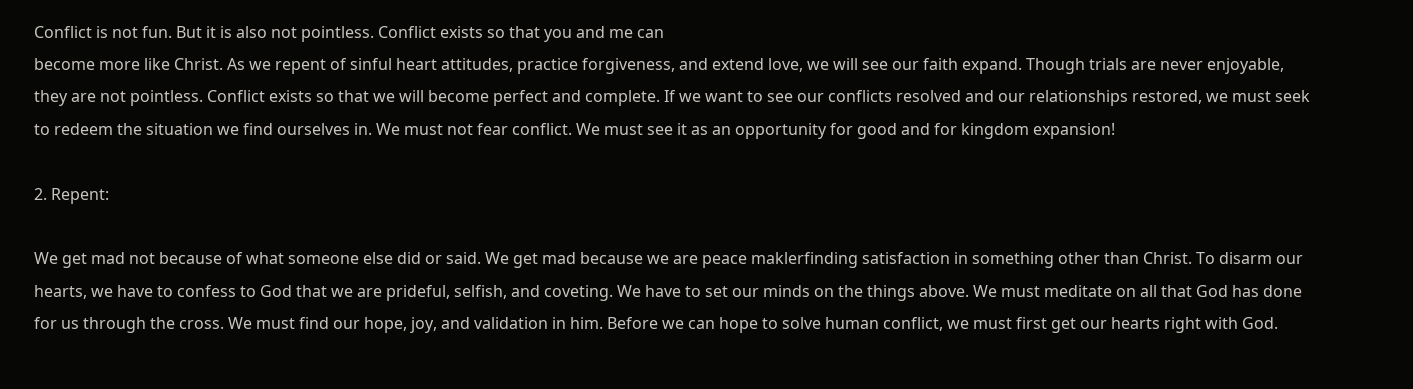Conflict is not fun. But it is also not pointless. Conflict exists so that you and me can
become more like Christ. As we repent of sinful heart attitudes, practice forgiveness, and extend love, we will see our faith expand. Though trials are never enjoyable, they are not pointless. Conflict exists so that we will become perfect and complete. If we want to see our conflicts resolved and our relationships restored, we must seek to redeem the situation we find ourselves in. We must not fear conflict. We must see it as an opportunity for good and for kingdom expansion!

2. Repent:

We get mad not because of what someone else did or said. We get mad because we are peace maklerfinding satisfaction in something other than Christ. To disarm our hearts, we have to confess to God that we are prideful, selfish, and coveting. We have to set our minds on the things above. We must meditate on all that God has done for us through the cross. We must find our hope, joy, and validation in him. Before we can hope to solve human conflict, we must first get our hearts right with God.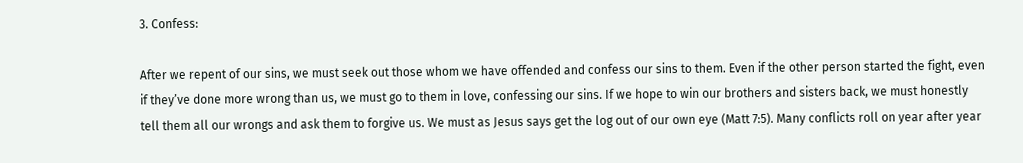3. Confess:

After we repent of our sins, we must seek out those whom we have offended and confess our sins to them. Even if the other person started the fight, even if they’ve done more wrong than us, we must go to them in love, confessing our sins. If we hope to win our brothers and sisters back, we must honestly tell them all our wrongs and ask them to forgive us. We must as Jesus says get the log out of our own eye (Matt 7:5). Many conflicts roll on year after year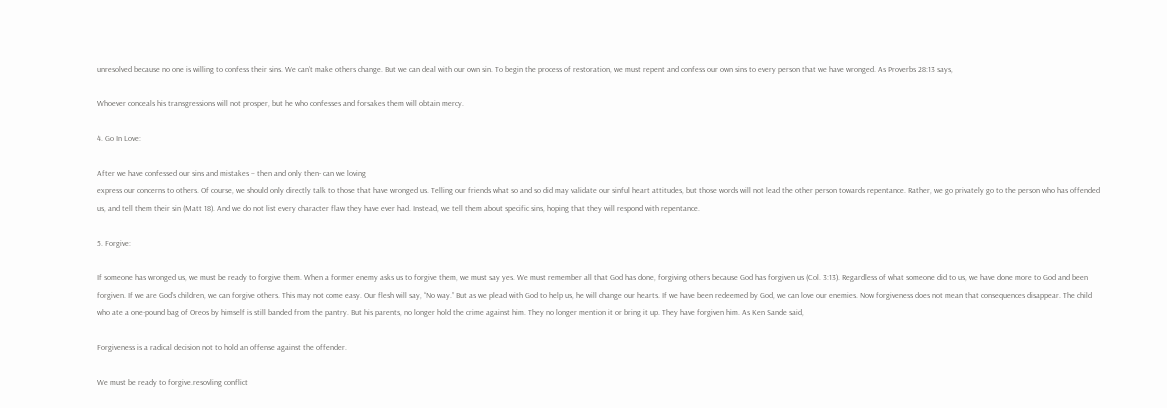unresolved because no one is willing to confess their sins. We can’t make others change. But we can deal with our own sin. To begin the process of restoration, we must repent and confess our own sins to every person that we have wronged. As Proverbs 28:13 says,

Whoever conceals his transgressions will not prosper, but he who confesses and forsakes them will obtain mercy.

4. Go In Love:

After we have confessed our sins and mistakes – then and only then- can we loving
express our concerns to others. Of course, we should only directly talk to those that have wronged us. Telling our friends what so and so did may validate our sinful heart attitudes, but those words will not lead the other person towards repentance. Rather, we go privately go to the person who has offended us, and tell them their sin (Matt 18). And we do not list every character flaw they have ever had. Instead, we tell them about specific sins, hoping that they will respond with repentance.

5. Forgive:

If someone has wronged us, we must be ready to forgive them. When a former enemy asks us to forgive them, we must say yes. We must remember all that God has done, forgiving others because God has forgiven us (Col. 3:13). Regardless of what someone did to us, we have done more to God and been forgiven. If we are God’s children, we can forgive others. This may not come easy. Our flesh will say, “No way.” But as we plead with God to help us, he will change our hearts. If we have been redeemed by God, we can love our enemies. Now forgiveness does not mean that consequences disappear. The child who ate a one-pound bag of Oreos by himself is still banded from the pantry. But his parents, no longer hold the crime against him. They no longer mention it or bring it up. They have forgiven him. As Ken Sande said,

Forgiveness is a radical decision not to hold an offense against the offender.

We must be ready to forgive.resovling conflict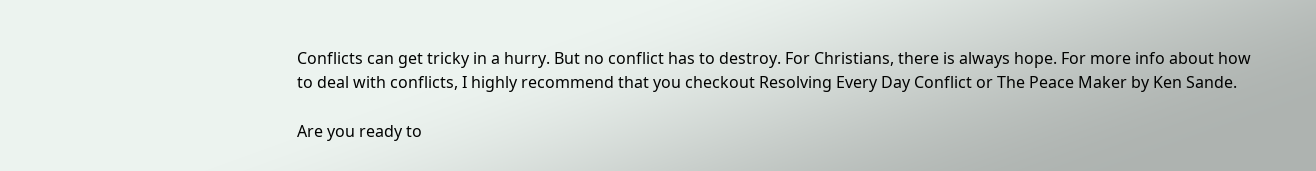Conflicts can get tricky in a hurry. But no conflict has to destroy. For Christians, there is always hope. For more info about how to deal with conflicts, I highly recommend that you checkout Resolving Every Day Conflict or The Peace Maker by Ken Sande.

Are you ready to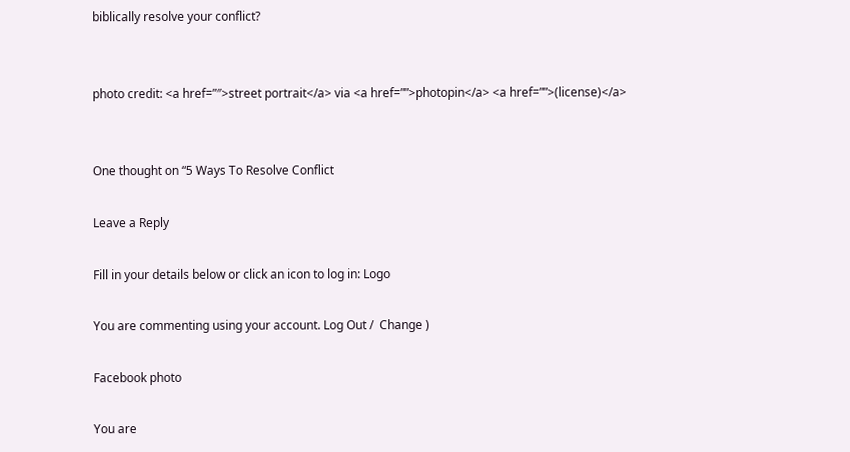biblically resolve your conflict?


photo credit: <a href=”″>street portrait</a> via <a href=””>photopin</a> <a href=””>(license)</a>


One thought on “5 Ways To Resolve Conflict

Leave a Reply

Fill in your details below or click an icon to log in: Logo

You are commenting using your account. Log Out /  Change )

Facebook photo

You are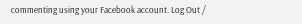commenting using your Facebook account. Log Out /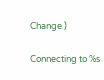Change )

Connecting to %s